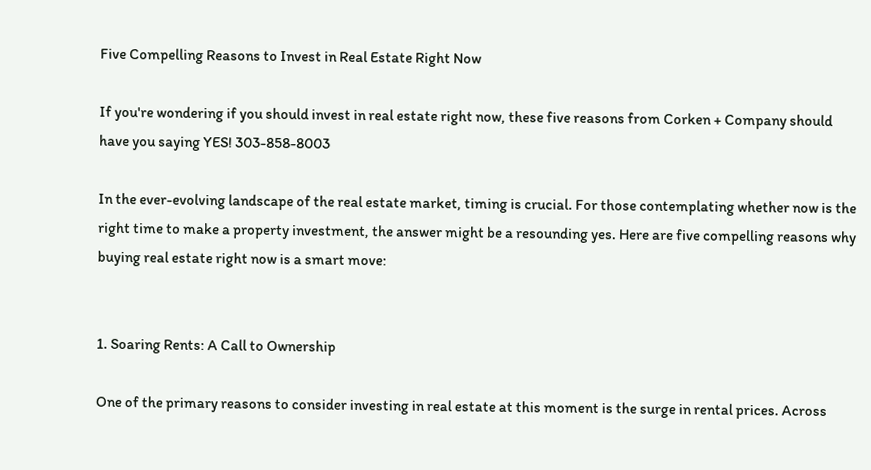Five Compelling Reasons to Invest in Real Estate Right Now

If you're wondering if you should invest in real estate right now, these five reasons from Corken + Company should have you saying YES! 303-858-8003

In the ever-evolving landscape of the real estate market, timing is crucial. For those contemplating whether now is the right time to make a property investment, the answer might be a resounding yes. Here are five compelling reasons why buying real estate right now is a smart move:


1. Soaring Rents: A Call to Ownership

One of the primary reasons to consider investing in real estate at this moment is the surge in rental prices. Across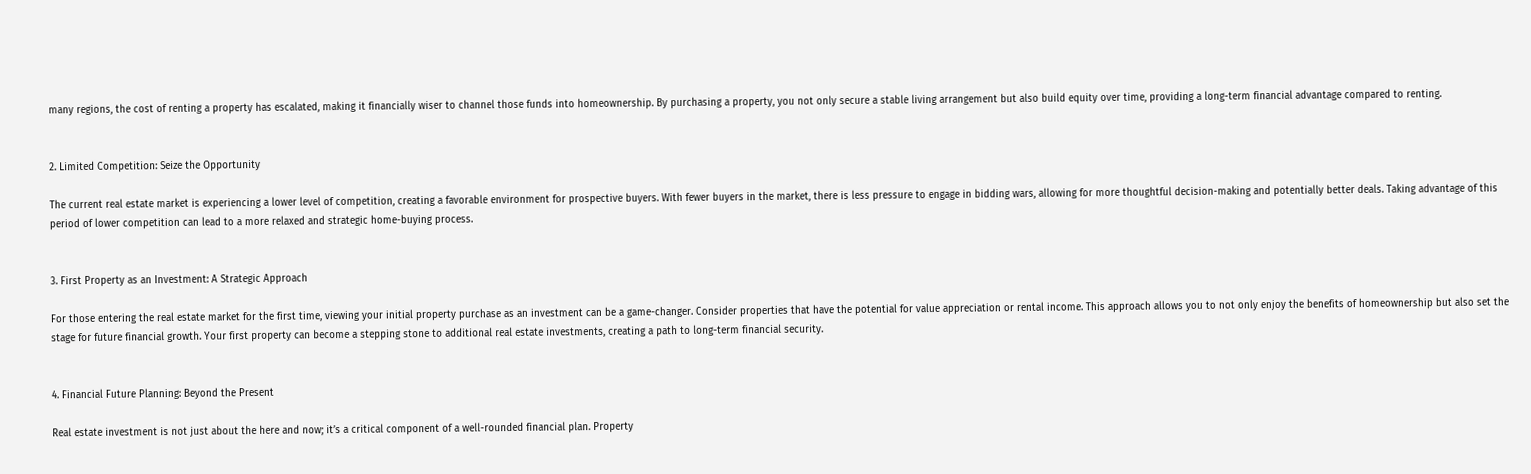many regions, the cost of renting a property has escalated, making it financially wiser to channel those funds into homeownership. By purchasing a property, you not only secure a stable living arrangement but also build equity over time, providing a long-term financial advantage compared to renting.


2. Limited Competition: Seize the Opportunity

The current real estate market is experiencing a lower level of competition, creating a favorable environment for prospective buyers. With fewer buyers in the market, there is less pressure to engage in bidding wars, allowing for more thoughtful decision-making and potentially better deals. Taking advantage of this period of lower competition can lead to a more relaxed and strategic home-buying process.


3. First Property as an Investment: A Strategic Approach

For those entering the real estate market for the first time, viewing your initial property purchase as an investment can be a game-changer. Consider properties that have the potential for value appreciation or rental income. This approach allows you to not only enjoy the benefits of homeownership but also set the stage for future financial growth. Your first property can become a stepping stone to additional real estate investments, creating a path to long-term financial security.


4. Financial Future Planning: Beyond the Present

Real estate investment is not just about the here and now; it’s a critical component of a well-rounded financial plan. Property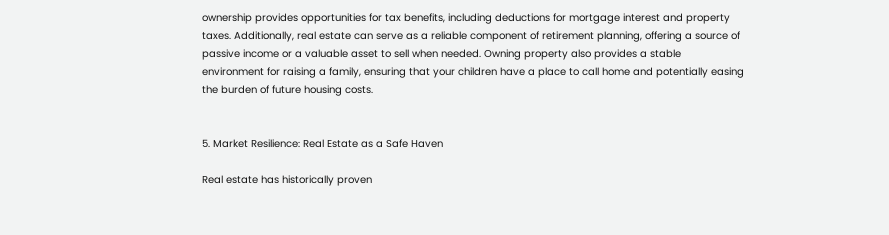ownership provides opportunities for tax benefits, including deductions for mortgage interest and property taxes. Additionally, real estate can serve as a reliable component of retirement planning, offering a source of passive income or a valuable asset to sell when needed. Owning property also provides a stable environment for raising a family, ensuring that your children have a place to call home and potentially easing the burden of future housing costs.


5. Market Resilience: Real Estate as a Safe Haven

Real estate has historically proven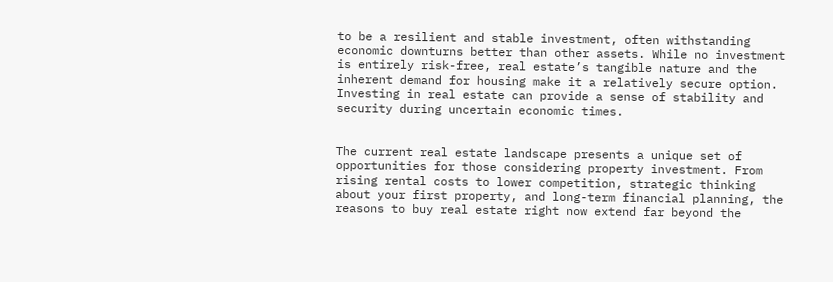to be a resilient and stable investment, often withstanding economic downturns better than other assets. While no investment is entirely risk-free, real estate’s tangible nature and the inherent demand for housing make it a relatively secure option. Investing in real estate can provide a sense of stability and security during uncertain economic times.


The current real estate landscape presents a unique set of opportunities for those considering property investment. From rising rental costs to lower competition, strategic thinking about your first property, and long-term financial planning, the reasons to buy real estate right now extend far beyond the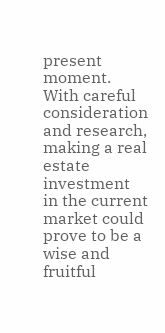present moment. With careful consideration and research, making a real estate investment in the current market could prove to be a wise and fruitful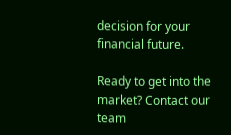decision for your financial future.

Ready to get into the market? Contact our team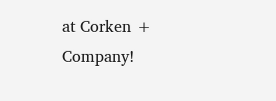at Corken + Company!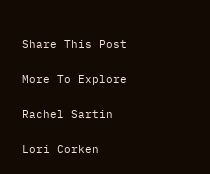Share This Post

More To Explore

Rachel Sartin

Lori Corken